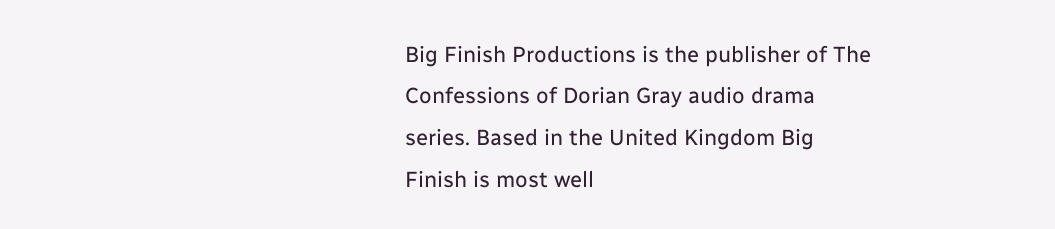Big Finish Productions is the publisher of The Confessions of Dorian Gray audio drama series. Based in the United Kingdom Big Finish is most well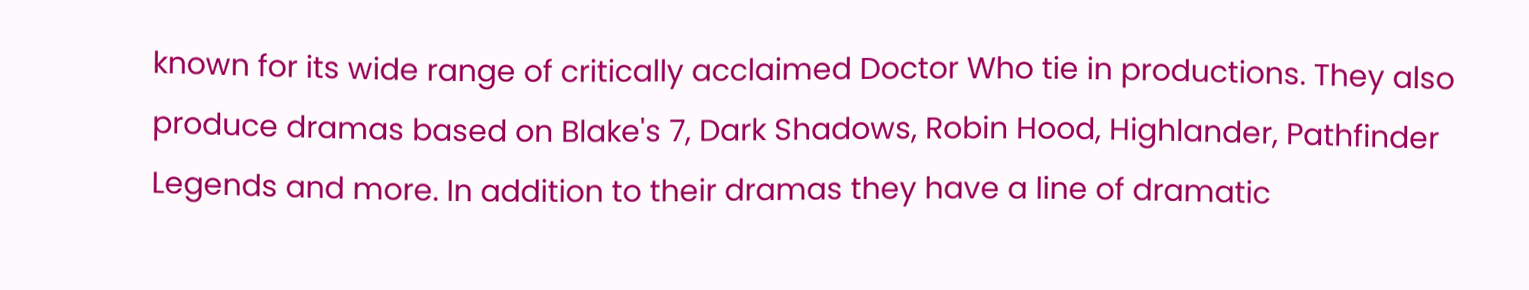known for its wide range of critically acclaimed Doctor Who tie in productions. They also produce dramas based on Blake's 7, Dark Shadows, Robin Hood, Highlander, Pathfinder Legends and more. In addition to their dramas they have a line of dramatic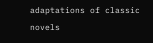adaptations of classic novels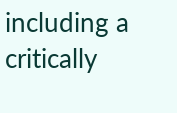including a critically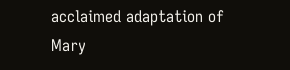acclaimed adaptation of Mary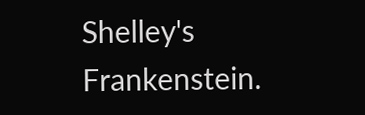Shelley's Frankenstein.